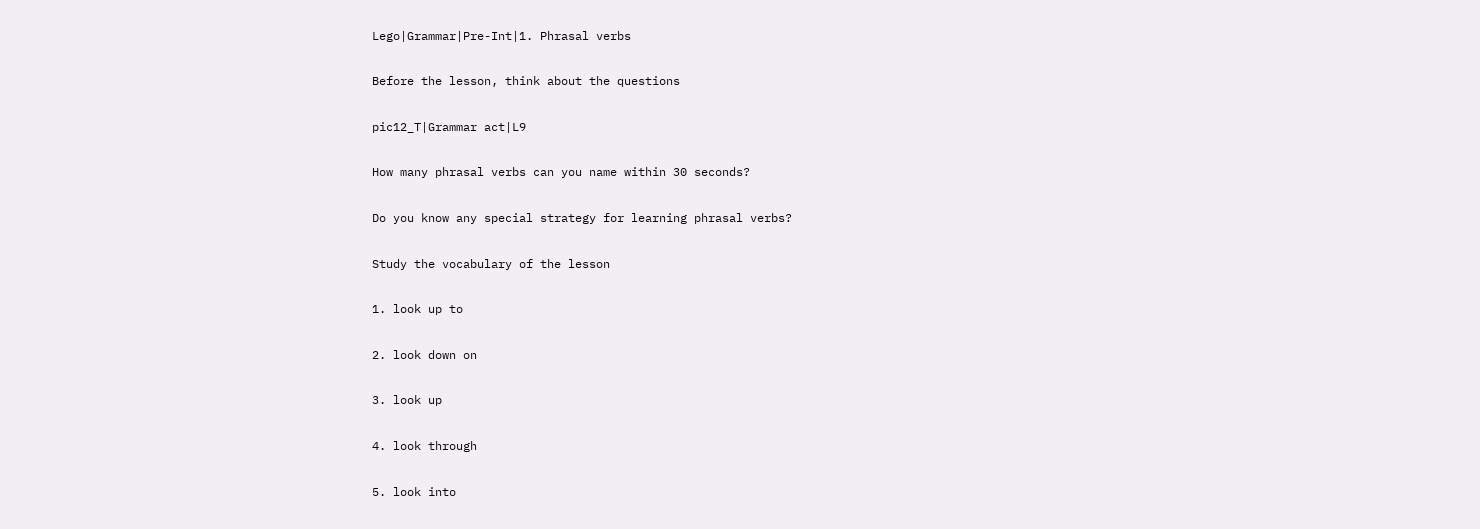Lego|Grammar|Pre-Int|1. Phrasal verbs

Before the lesson, think about the questions

pic12_T|Grammar act|L9

How many phrasal verbs can you name within 30 seconds?

Do you know any special strategy for learning phrasal verbs?

Study the vocabulary of the lesson

1. look up to

2. look down on

3. look up

4. look through

5. look into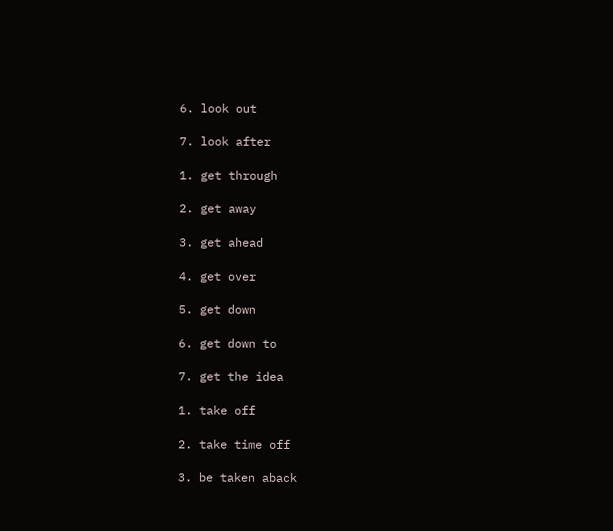6. look out

7. look after

1. get through

2. get away

3. get ahead

4. get over

5. get down

6. get down to

7. get the idea

1. take off

2. take time off

3. be taken aback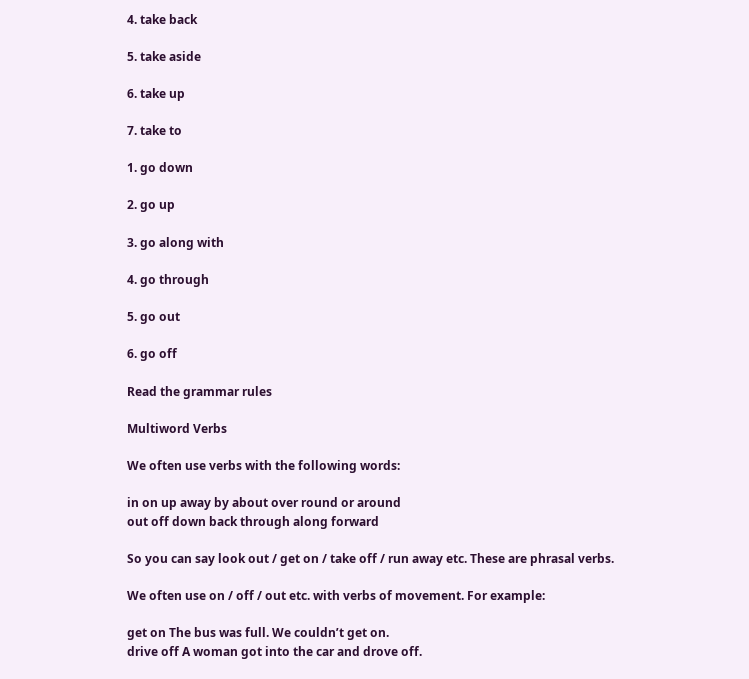4. take back

5. take aside

6. take up

7. take to

1. go down

2. go up

3. go along with

4. go through

5. go out

6. go off

Read the grammar rules

Multiword Verbs

We often use verbs with the following words:

in on up away by about over round or around
out off down back through along forward

So you can say look out / get on / take off / run away etc. These are phrasal verbs.

We often use on / off / out etc. with verbs of movement. For example:

get on The bus was full. We couldn’t get on.
drive off A woman got into the car and drove off.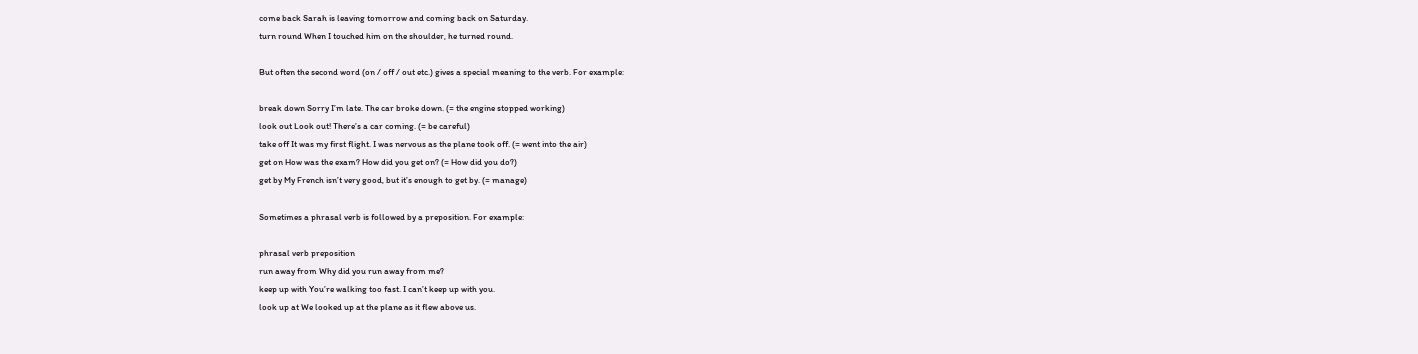come back Sarah is leaving tomorrow and coming back on Saturday.
turn round When I touched him on the shoulder, he turned round.

But often the second word (on / off / out etc.) gives a special meaning to the verb. For example:

break down Sorry I’m late. The car broke down. (= the engine stopped working)
look out Look out! There’s a car coming. (= be careful)
take off It was my first flight. I was nervous as the plane took off. (= went into the air)
get on How was the exam? How did you get on? (= How did you do?)
get by My French isn’t very good, but it’s enough to get by. (= manage)

Sometimes a phrasal verb is followed by a preposition. For example:

phrasal verb preposition
run away from Why did you run away from me?
keep up with You’re walking too fast. I can’t keep up with you.
look up at We looked up at the plane as it flew above us.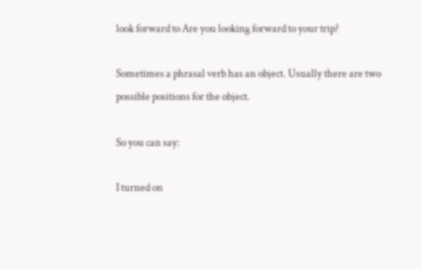look forward to Are you looking forward to your trip?

Sometimes a phrasal verb has an object. Usually there are two possible positions for the object.

So you can say:

I turned on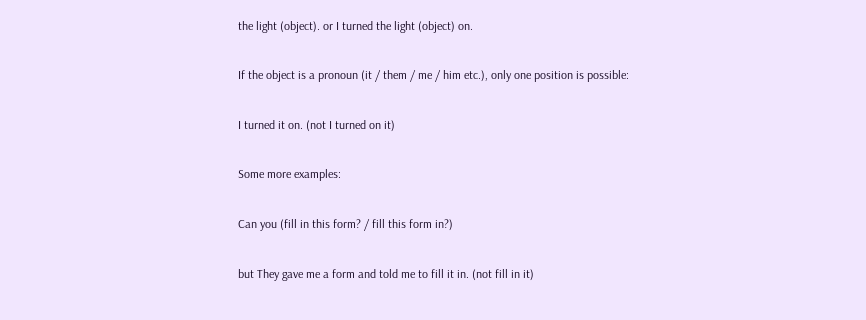the light (object). or I turned the light (object) on.

If the object is a pronoun (it / them / me / him etc.), only one position is possible:

I turned it on. (not I turned on it)

Some more examples:

Can you (fill in this form? / fill this form in?)

but They gave me a form and told me to fill it in. (not fill in it)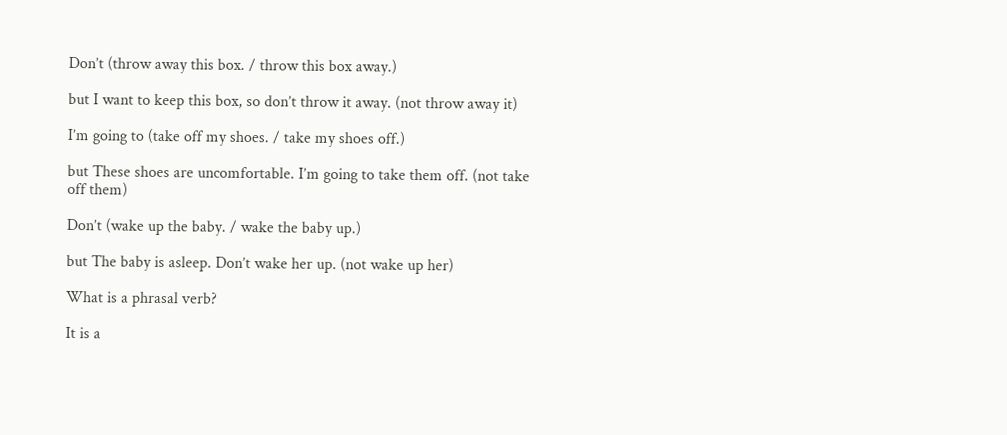Don’t (throw away this box. / throw this box away.)

but I want to keep this box, so don’t throw it away. (not throw away it)

I’m going to (take off my shoes. / take my shoes off.)

but These shoes are uncomfortable. I’m going to take them off. (not take off them)

Don’t (wake up the baby. / wake the baby up.)

but The baby is asleep. Don’t wake her up. (not wake up her)

What is a phrasal verb?

It is a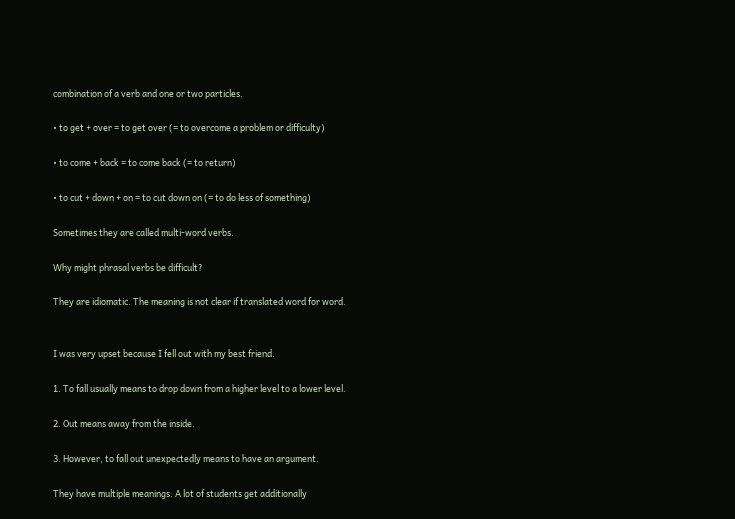combination of a verb and one or two particles.

• to get + over = to get over (= to overcome a problem or difficulty)

• to come + back = to come back (= to return)

• to cut + down + on = to cut down on (= to do less of something)

Sometimes they are called multi-word verbs.

Why might phrasal verbs be difficult?

They are idiomatic. The meaning is not clear if translated word for word.


I was very upset because I fell out with my best friend.

1. To fall usually means to drop down from a higher level to a lower level.

2. Out means away from the inside.

3. However, to fall out unexpectedly means to have an argument.

They have multiple meanings. A lot of students get additionally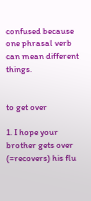confused because one phrasal verb can mean different things.


to get over

1. I hope your brother gets over (=recovers) his flu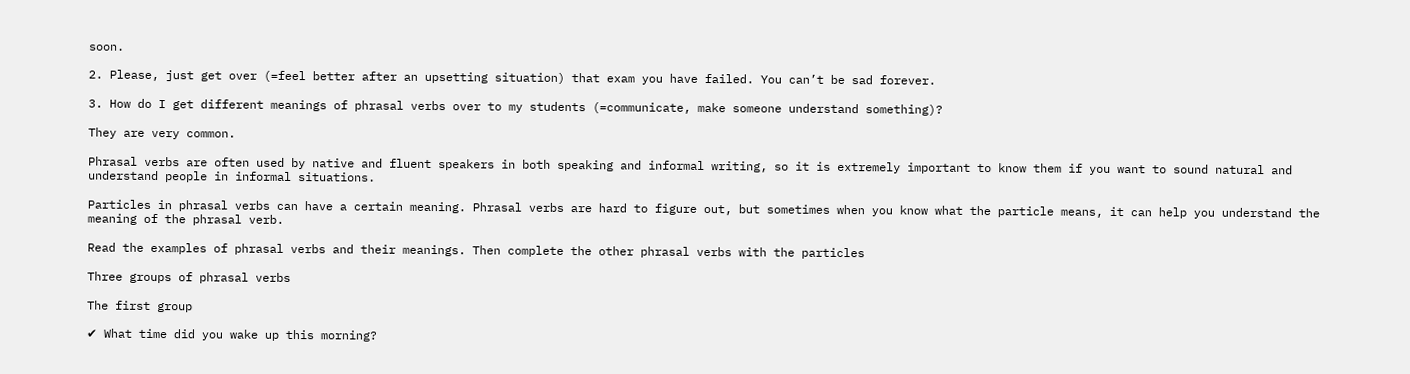soon.

2. Please, just get over (=feel better after an upsetting situation) that exam you have failed. You can’t be sad forever.

3. How do I get different meanings of phrasal verbs over to my students (=communicate, make someone understand something)?

They are very common.

Phrasal verbs are often used by native and fluent speakers in both speaking and informal writing, so it is extremely important to know them if you want to sound natural and understand people in informal situations.

Particles in phrasal verbs can have a certain meaning. Phrasal verbs are hard to figure out, but sometimes when you know what the particle means, it can help you understand the meaning of the phrasal verb.

Read the examples of phrasal verbs and their meanings. Then complete the other phrasal verbs with the particles

Three groups of phrasal verbs

The first group

✔ What time did you wake up this morning?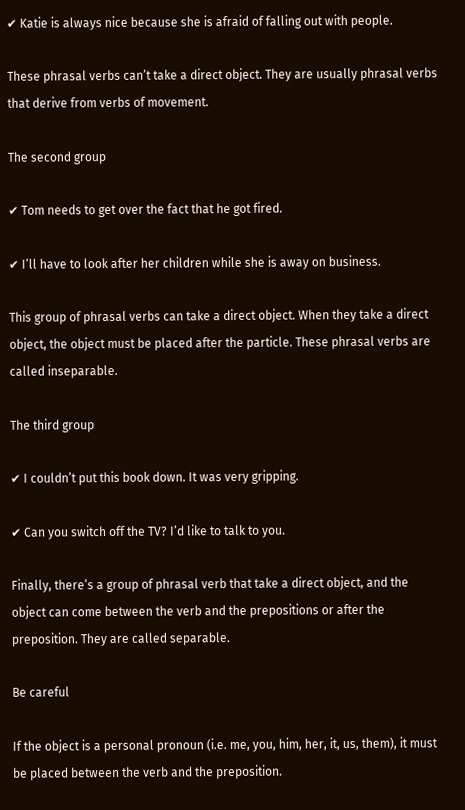✔ Katie is always nice because she is afraid of falling out with people.

These phrasal verbs can’t take a direct object. They are usually phrasal verbs that derive from verbs of movement.

The second group

✔ Tom needs to get over the fact that he got fired.

✔ I’ll have to look after her children while she is away on business.

This group of phrasal verbs can take a direct object. When they take a direct object, the object must be placed after the particle. These phrasal verbs are called inseparable.

The third group

✔ I couldn’t put this book down. It was very gripping.

✔ Can you switch off the TV? I’d like to talk to you.

Finally, there’s a group of phrasal verb that take a direct object, and the object can come between the verb and the prepositions or after the preposition. They are called separable.

Be careful

If the object is a personal pronoun (i.e. me, you, him, her, it, us, them), it must be placed between the verb and the preposition.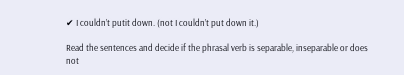✔ I couldn’t putit down. (not I couldn’t put down it.)

Read the sentences and decide if the phrasal verb is separable, inseparable or does not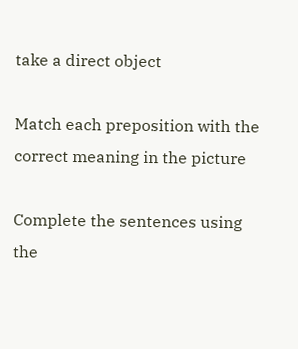take a direct object

Match each preposition with the correct meaning in the picture

Complete the sentences using the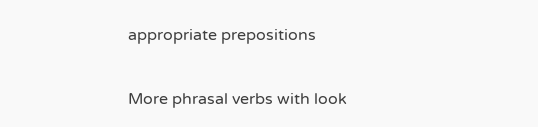appropriate prepositions

More phrasal verbs with look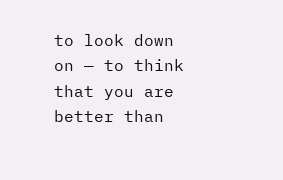to look down on — to think that you are better than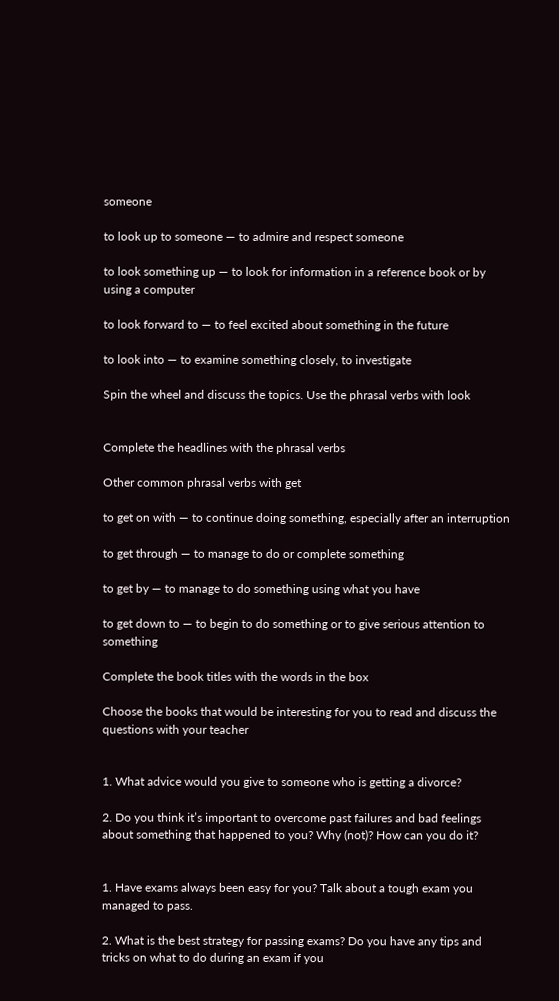someone

to look up to someone — to admire and respect someone

to look something up — to look for information in a reference book or by using a computer

to look forward to — to feel excited about something in the future

to look into — to examine something closely, to investigate

Spin the wheel and discuss the topics. Use the phrasal verbs with look


Complete the headlines with the phrasal verbs

Other common phrasal verbs with get

to get on with — to continue doing something, especially after an interruption

to get through — to manage to do or complete something

to get by — to manage to do something using what you have

to get down to — to begin to do something or to give serious attention to something

Complete the book titles with the words in the box

Choose the books that would be interesting for you to read and discuss the questions with your teacher


1. What advice would you give to someone who is getting a divorce?

2. Do you think it’s important to overcome past failures and bad feelings about something that happened to you? Why (not)? How can you do it?


1. Have exams always been easy for you? Talk about a tough exam you managed to pass.

2. What is the best strategy for passing exams? Do you have any tips and tricks on what to do during an exam if you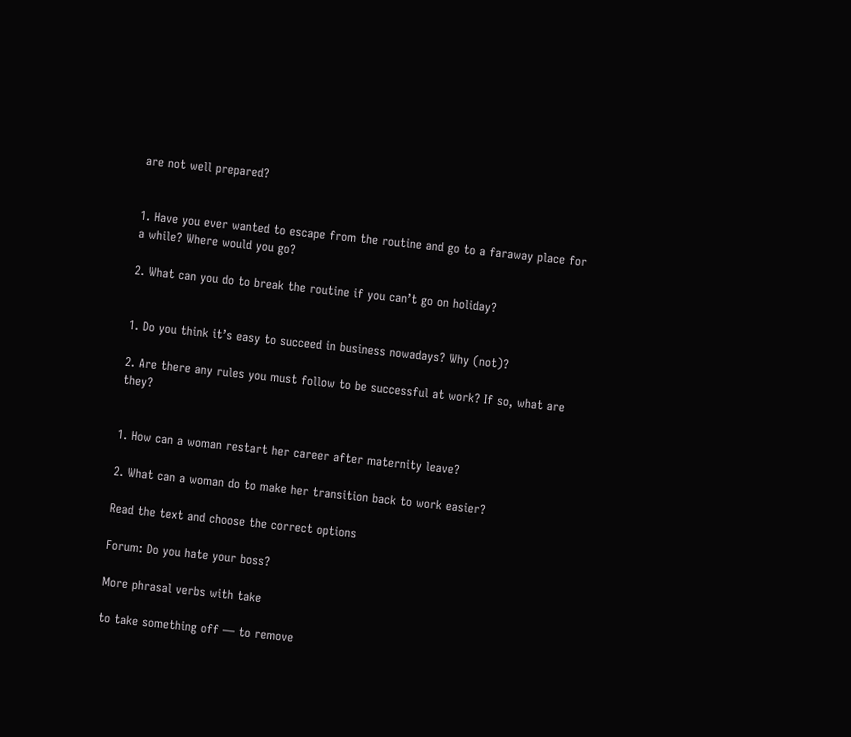are not well prepared?


1. Have you ever wanted to escape from the routine and go to a faraway place for a while? Where would you go?

2. What can you do to break the routine if you can’t go on holiday?


1. Do you think it’s easy to succeed in business nowadays? Why (not)?

2. Are there any rules you must follow to be successful at work? If so, what are they?


1. How can a woman restart her career after maternity leave?

2. What can a woman do to make her transition back to work easier?

Read the text and choose the correct options

Forum: Do you hate your boss?

More phrasal verbs with take

to take something off — to remove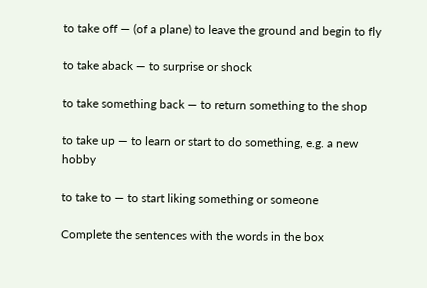to take off — (of a plane) to leave the ground and begin to fly

to take aback — to surprise or shock

to take something back — to return something to the shop

to take up — to learn or start to do something, e.g. a new hobby

to take to — to start liking something or someone

Complete the sentences with the words in the box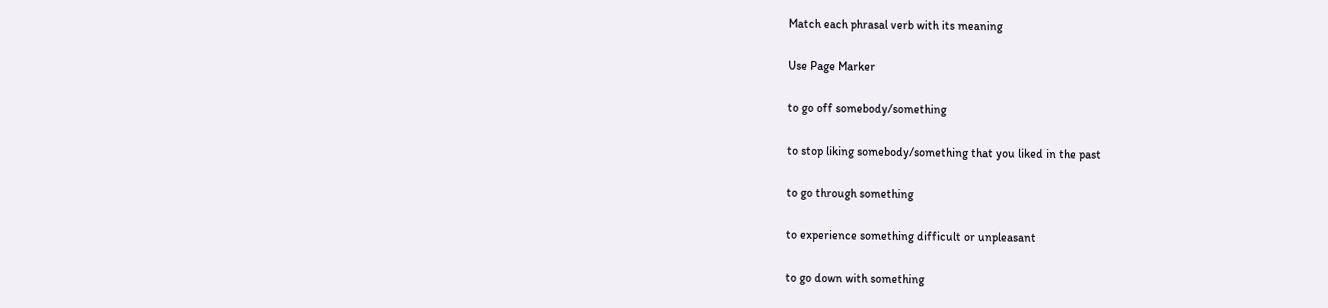Match each phrasal verb with its meaning

Use Page Marker

to go off somebody/something

to stop liking somebody/something that you liked in the past

to go through something

to experience something difficult or unpleasant

to go down with something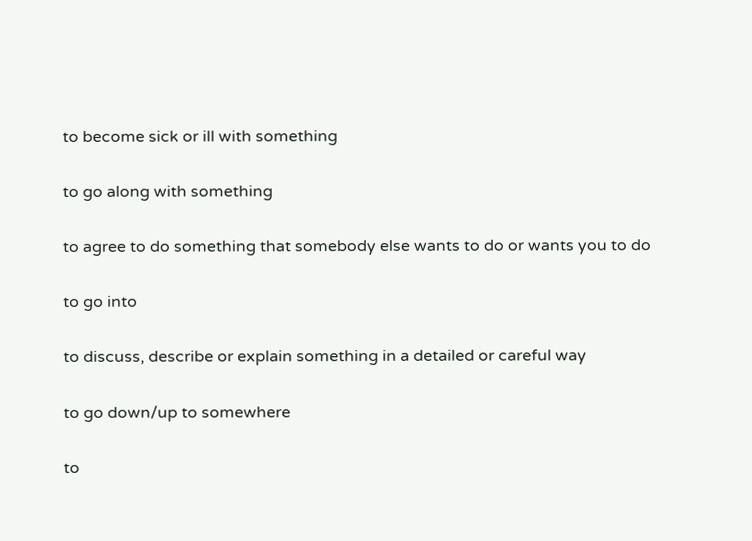to become sick or ill with something

to go along with something

to agree to do something that somebody else wants to do or wants you to do

to go into

to discuss, describe or explain something in a detailed or careful way

to go down/up to somewhere

to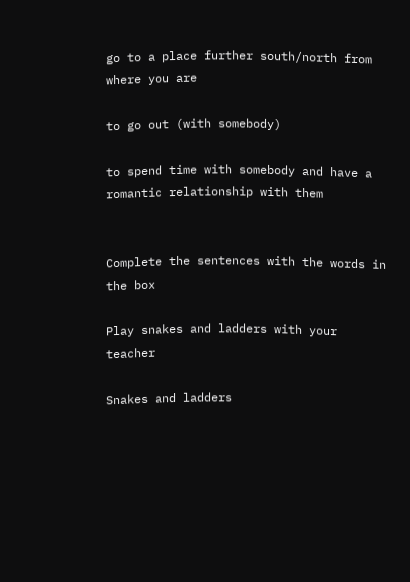go to a place further south/north from where you are

to go out (with somebody)

to spend time with somebody and have a romantic relationship with them


Complete the sentences with the words in the box

Play snakes and ladders with your teacher

Snakes and ladders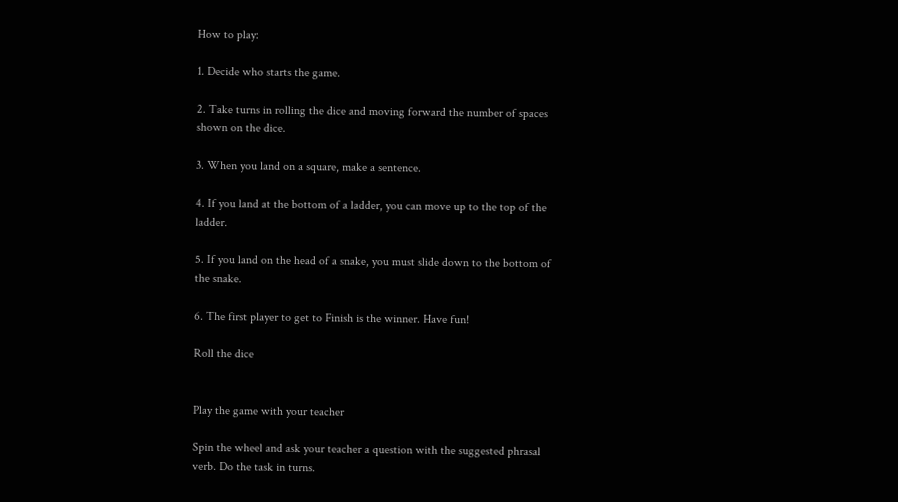How to play:

1. Decide who starts the game.

2. Take turns in rolling the dice and moving forward the number of spaces shown on the dice.

3. When you land on a square, make a sentence.

4. If you land at the bottom of a ladder, you can move up to the top of the ladder.

5. If you land on the head of a snake, you must slide down to the bottom of the snake.

6. The first player to get to Finish is the winner. Have fun!

Roll the dice


Play the game with your teacher

Spin the wheel and ask your teacher a question with the suggested phrasal verb. Do the task in turns.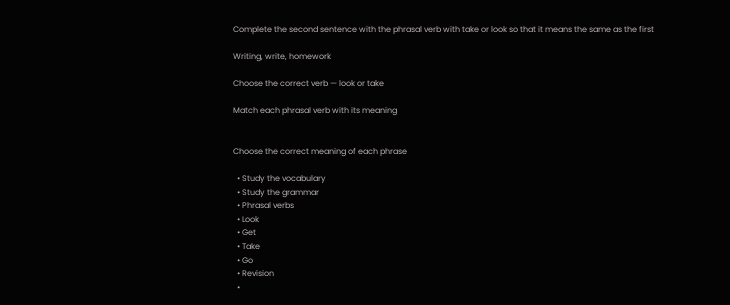Complete the second sentence with the phrasal verb with take or look so that it means the same as the first

Writing, write, homework

Choose the correct verb — look or take

Match each phrasal verb with its meaning


Choose the correct meaning of each phrase

  • Study the vocabulary
  • Study the grammar
  • Phrasal verbs
  • Look
  • Get
  • Take
  • Go
  • Revision
  •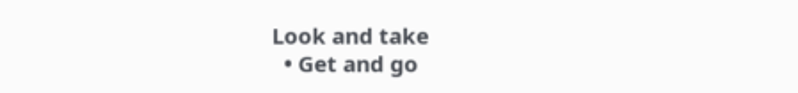Look and take
  • Get and go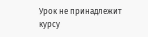Урок не принадлежит курсу